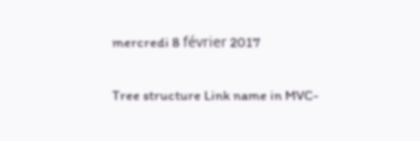mercredi 8 février 2017

Tree structure Link name in MVC-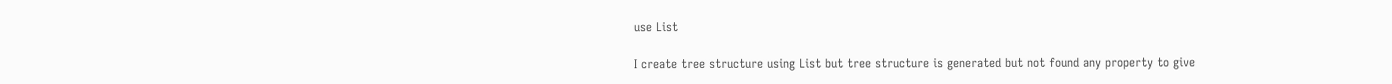use List

I create tree structure using List but tree structure is generated but not found any property to give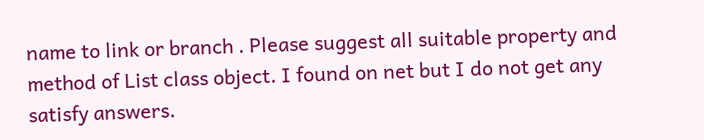name to link or branch . Please suggest all suitable property and method of List class object. I found on net but I do not get any satisfy answers.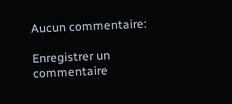Aucun commentaire:

Enregistrer un commentaire